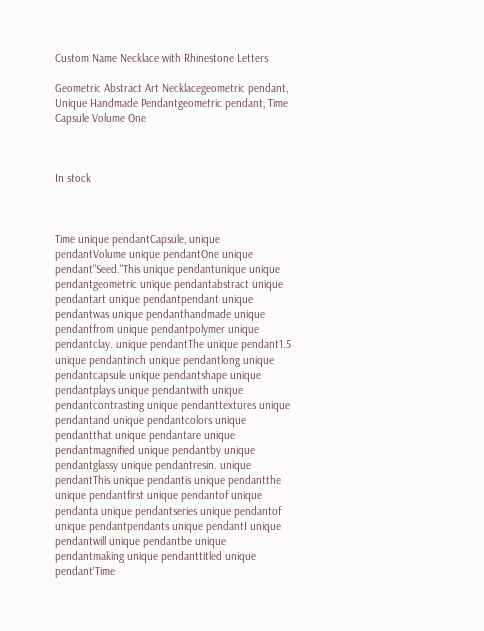Custom Name Necklace with Rhinestone Letters

Geometric Abstract Art Necklacegeometric pendant, Unique Handmade Pendantgeometric pendant, Time Capsule Volume One



In stock



Time unique pendantCapsule, unique pendantVolume unique pendantOne unique pendant"Seed."This unique pendantunique unique pendantgeometric unique pendantabstract unique pendantart unique pendantpendant unique pendantwas unique pendanthandmade unique pendantfrom unique pendantpolymer unique pendantclay. unique pendantThe unique pendant1.5 unique pendantinch unique pendantlong unique pendantcapsule unique pendantshape unique pendantplays unique pendantwith unique pendantcontrasting unique pendanttextures unique pendantand unique pendantcolors unique pendantthat unique pendantare unique pendantmagnified unique pendantby unique pendantglassy unique pendantresin. unique pendantThis unique pendantis unique pendantthe unique pendantfirst unique pendantof unique pendanta unique pendantseries unique pendantof unique pendantpendants unique pendantI unique pendantwill unique pendantbe unique pendantmaking unique pendanttitled unique pendant'Time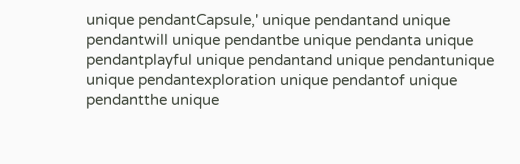unique pendantCapsule,' unique pendantand unique pendantwill unique pendantbe unique pendanta unique pendantplayful unique pendantand unique pendantunique unique pendantexploration unique pendantof unique pendantthe unique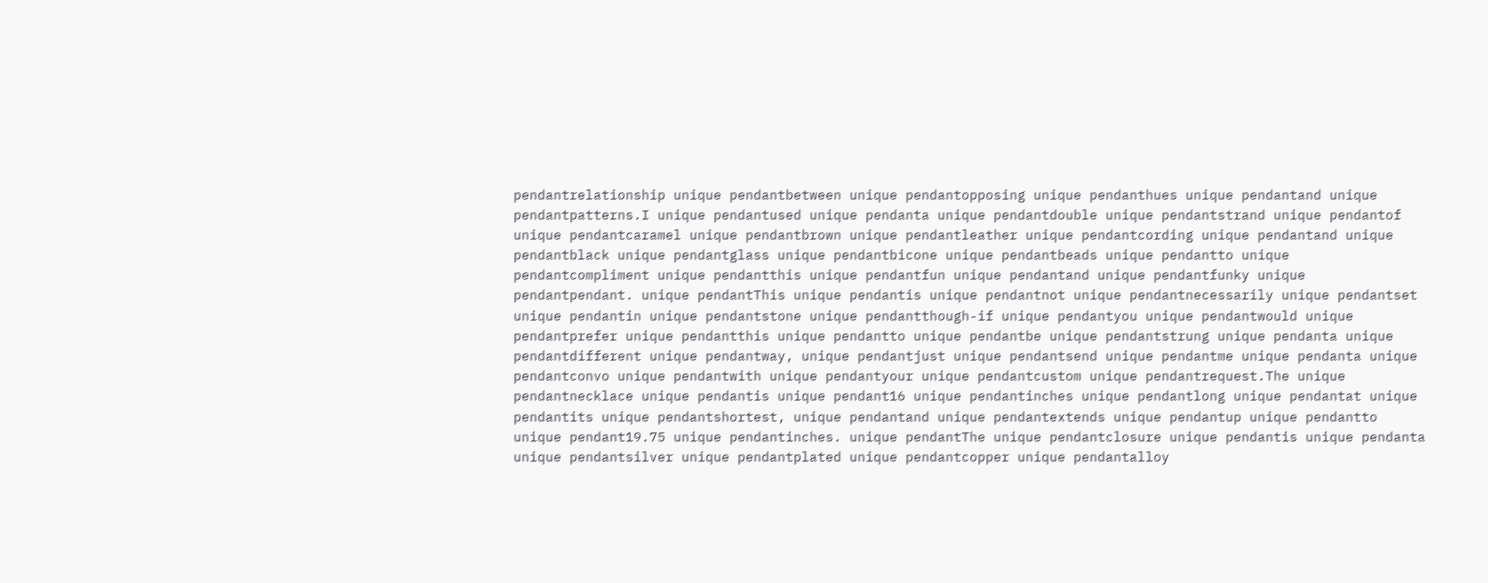pendantrelationship unique pendantbetween unique pendantopposing unique pendanthues unique pendantand unique pendantpatterns.I unique pendantused unique pendanta unique pendantdouble unique pendantstrand unique pendantof unique pendantcaramel unique pendantbrown unique pendantleather unique pendantcording unique pendantand unique pendantblack unique pendantglass unique pendantbicone unique pendantbeads unique pendantto unique pendantcompliment unique pendantthis unique pendantfun unique pendantand unique pendantfunky unique pendantpendant. unique pendantThis unique pendantis unique pendantnot unique pendantnecessarily unique pendantset unique pendantin unique pendantstone unique pendantthough-if unique pendantyou unique pendantwould unique pendantprefer unique pendantthis unique pendantto unique pendantbe unique pendantstrung unique pendanta unique pendantdifferent unique pendantway, unique pendantjust unique pendantsend unique pendantme unique pendanta unique pendantconvo unique pendantwith unique pendantyour unique pendantcustom unique pendantrequest.The unique pendantnecklace unique pendantis unique pendant16 unique pendantinches unique pendantlong unique pendantat unique pendantits unique pendantshortest, unique pendantand unique pendantextends unique pendantup unique pendantto unique pendant19.75 unique pendantinches. unique pendantThe unique pendantclosure unique pendantis unique pendanta unique pendantsilver unique pendantplated unique pendantcopper unique pendantalloy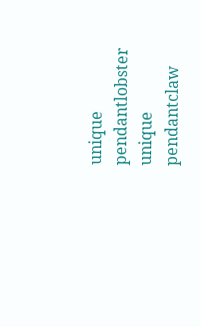unique pendantlobster unique pendantclaw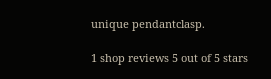unique pendantclasp.

1 shop reviews 5 out of 5 stars